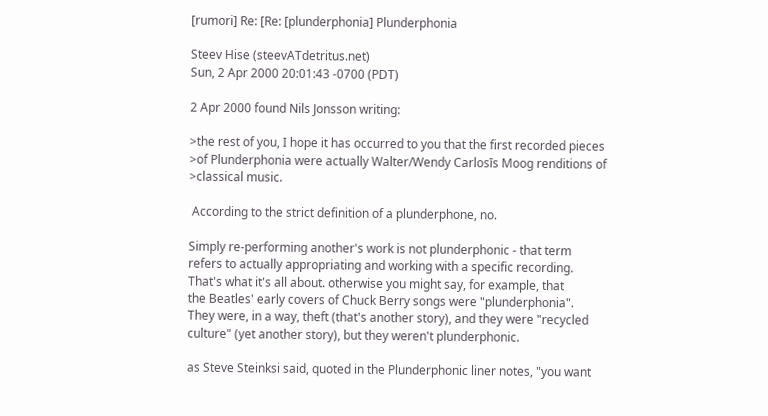[rumori] Re: [Re: [plunderphonia] Plunderphonia

Steev Hise (steevATdetritus.net)
Sun, 2 Apr 2000 20:01:43 -0700 (PDT)

2 Apr 2000 found Nils Jonsson writing:

>the rest of you, I hope it has occurred to you that the first recorded pieces
>of Plunderphonia were actually Walter/Wendy Carlosīs Moog renditions of
>classical music.

 According to the strict definition of a plunderphone, no.

Simply re-performing another's work is not plunderphonic - that term
refers to actually appropriating and working with a specific recording.
That's what it's all about. otherwise you might say, for example, that
the Beatles' early covers of Chuck Berry songs were "plunderphonia".
They were, in a way, theft (that's another story), and they were "recycled
culture" (yet another story), but they weren't plunderphonic.

as Steve Steinksi said, quoted in the Plunderphonic liner notes, "you want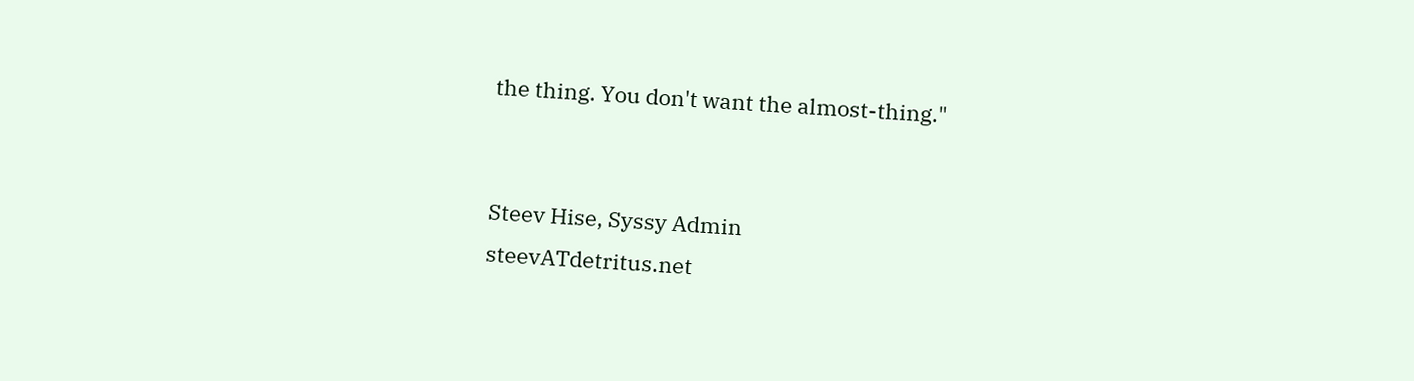the thing. You don't want the almost-thing."


Steev Hise, Syssy Admin
steevATdetritus.net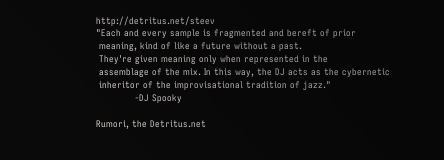http://detritus.net/steev
"Each and every sample is fragmented and bereft of prior
 meaning, kind of like a future without a past.
 They're given meaning only when represented in the
 assemblage of the mix. In this way, the DJ acts as the cybernetic
 inheritor of the improvisational tradition of jazz."
             -DJ Spooky

Rumori, the Detritus.net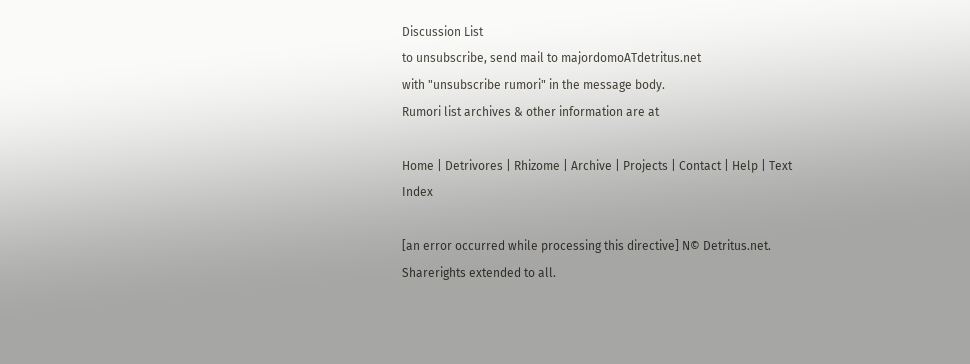Discussion List
to unsubscribe, send mail to majordomoATdetritus.net
with "unsubscribe rumori" in the message body.
Rumori list archives & other information are at

Home | Detrivores | Rhizome | Archive | Projects | Contact | Help | Text Index

[an error occurred while processing this directive] N© Detritus.net. Sharerights extended to all.